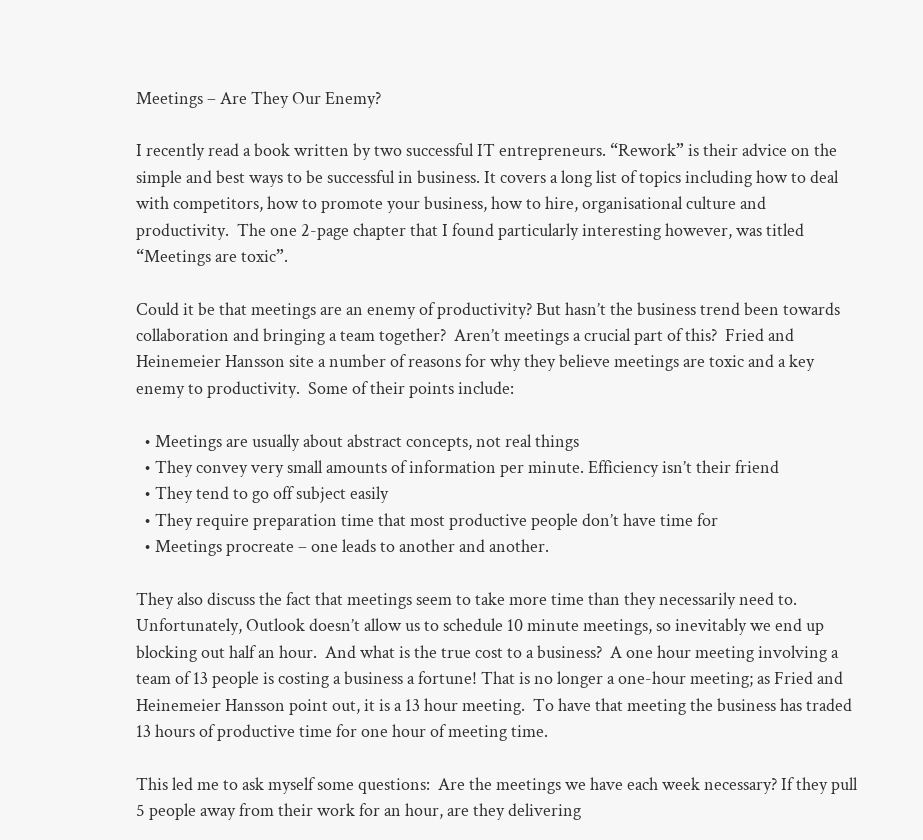Meetings – Are They Our Enemy?

I recently read a book written by two successful IT entrepreneurs. “Rework” is their advice on the simple and best ways to be successful in business. It covers a long list of topics including how to deal with competitors, how to promote your business, how to hire, organisational culture and productivity.  The one 2-page chapter that I found particularly interesting however, was titled “Meetings are toxic”.

Could it be that meetings are an enemy of productivity? But hasn’t the business trend been towards collaboration and bringing a team together?  Aren’t meetings a crucial part of this?  Fried and Heinemeier Hansson site a number of reasons for why they believe meetings are toxic and a key enemy to productivity.  Some of their points include:

  • Meetings are usually about abstract concepts, not real things
  • They convey very small amounts of information per minute. Efficiency isn’t their friend
  • They tend to go off subject easily
  • They require preparation time that most productive people don’t have time for
  • Meetings procreate – one leads to another and another.

They also discuss the fact that meetings seem to take more time than they necessarily need to.  Unfortunately, Outlook doesn’t allow us to schedule 10 minute meetings, so inevitably we end up blocking out half an hour.  And what is the true cost to a business?  A one hour meeting involving a team of 13 people is costing a business a fortune! That is no longer a one-hour meeting; as Fried and Heinemeier Hansson point out, it is a 13 hour meeting.  To have that meeting the business has traded 13 hours of productive time for one hour of meeting time.

This led me to ask myself some questions:  Are the meetings we have each week necessary? If they pull 5 people away from their work for an hour, are they delivering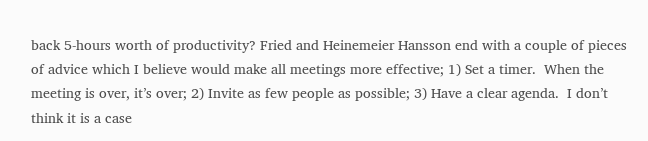back 5-hours worth of productivity? Fried and Heinemeier Hansson end with a couple of pieces of advice which I believe would make all meetings more effective; 1) Set a timer.  When the meeting is over, it’s over; 2) Invite as few people as possible; 3) Have a clear agenda.  I don’t think it is a case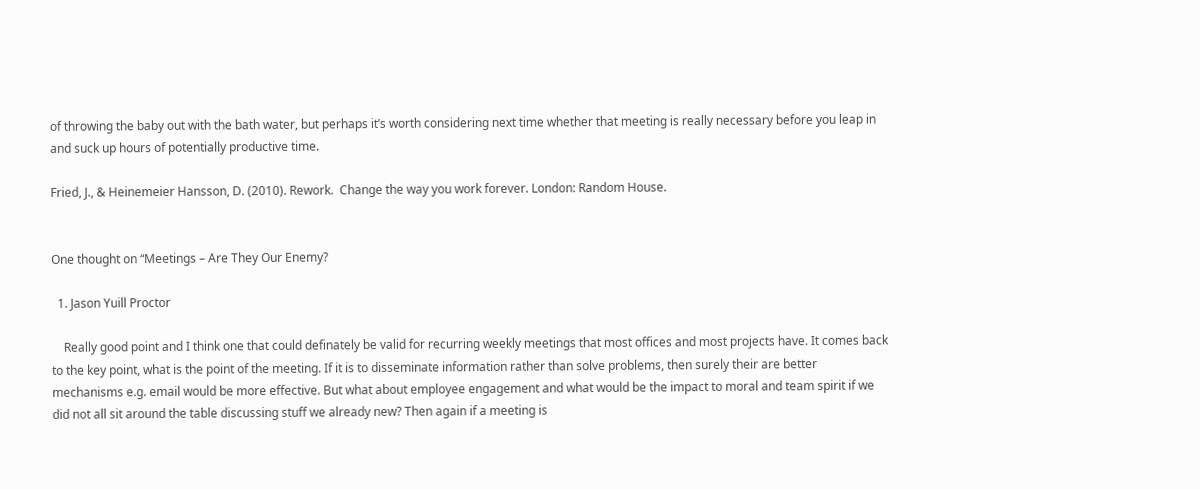of throwing the baby out with the bath water, but perhaps it’s worth considering next time whether that meeting is really necessary before you leap in and suck up hours of potentially productive time.

Fried, J., & Heinemeier Hansson, D. (2010). Rework.  Change the way you work forever. London: Random House.


One thought on “Meetings – Are They Our Enemy?

  1. Jason Yuill Proctor

    Really good point and I think one that could definately be valid for recurring weekly meetings that most offices and most projects have. It comes back to the key point, what is the point of the meeting. If it is to disseminate information rather than solve problems, then surely their are better mechanisms e.g. email would be more effective. But what about employee engagement and what would be the impact to moral and team spirit if we did not all sit around the table discussing stuff we already new? Then again if a meeting is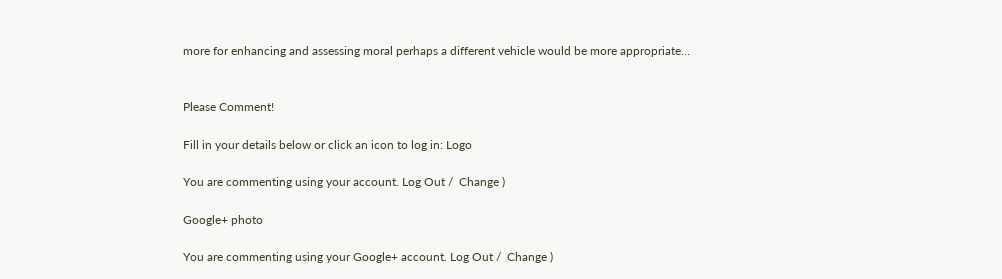more for enhancing and assessing moral perhaps a different vehicle would be more appropriate…


Please Comment!

Fill in your details below or click an icon to log in: Logo

You are commenting using your account. Log Out /  Change )

Google+ photo

You are commenting using your Google+ account. Log Out /  Change )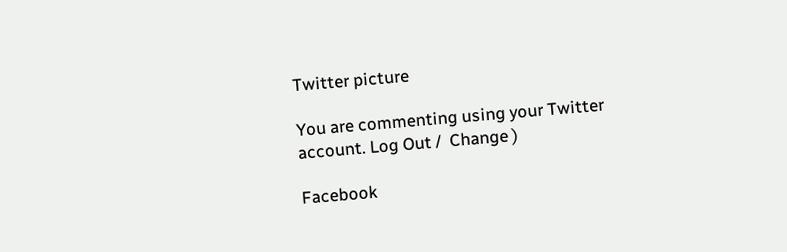Twitter picture

You are commenting using your Twitter account. Log Out /  Change )

Facebook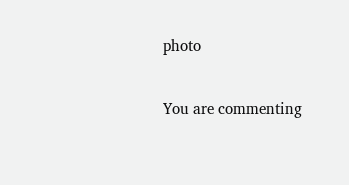photo

You are commenting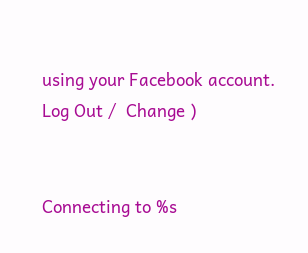using your Facebook account. Log Out /  Change )


Connecting to %s